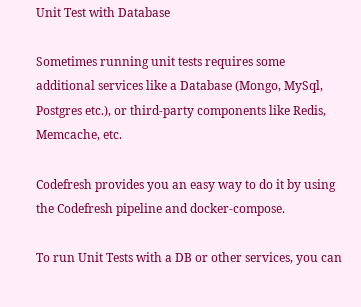Unit Test with Database

Sometimes running unit tests requires some additional services like a Database (Mongo, MySql, Postgres etc.), or third-party components like Redis, Memcache, etc.

Codefresh provides you an easy way to do it by using the Codefresh pipeline and docker-compose.

To run Unit Tests with a DB or other services, you can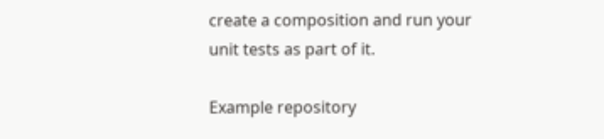create a composition and run your unit tests as part of it.

Example repository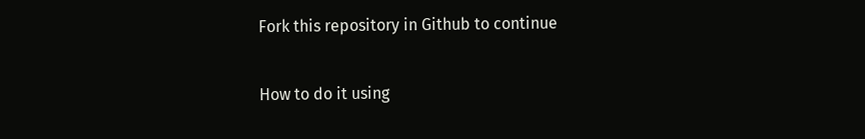Fork this repository in Github to continue

How to do it using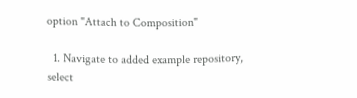option "Attach to Composition"

  1. Navigate to added example repository, select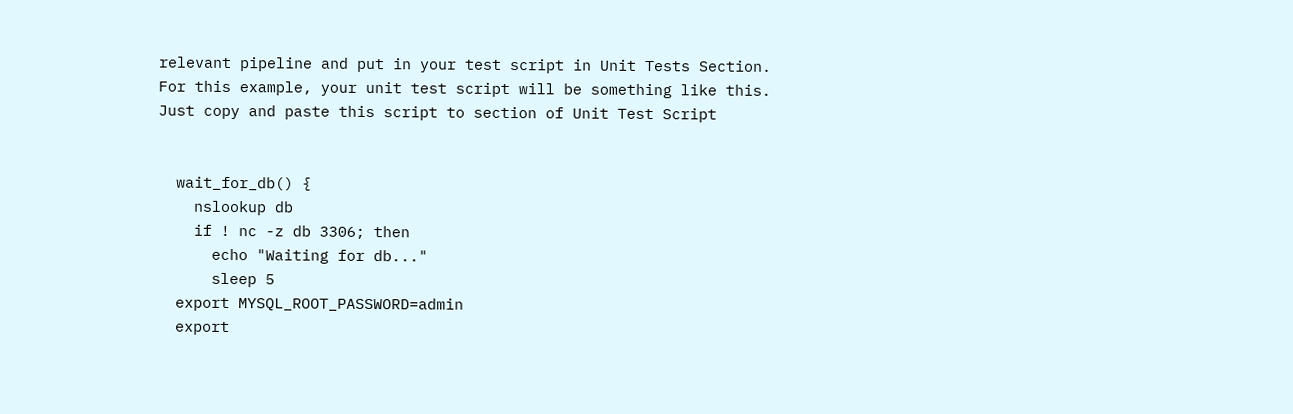relevant pipeline and put in your test script in Unit Tests Section. For this example, your unit test script will be something like this. Just copy and paste this script to section of Unit Test Script


  wait_for_db() {
    nslookup db
    if ! nc -z db 3306; then
      echo "Waiting for db..."
      sleep 5
  export MYSQL_ROOT_PASSWORD=admin
  export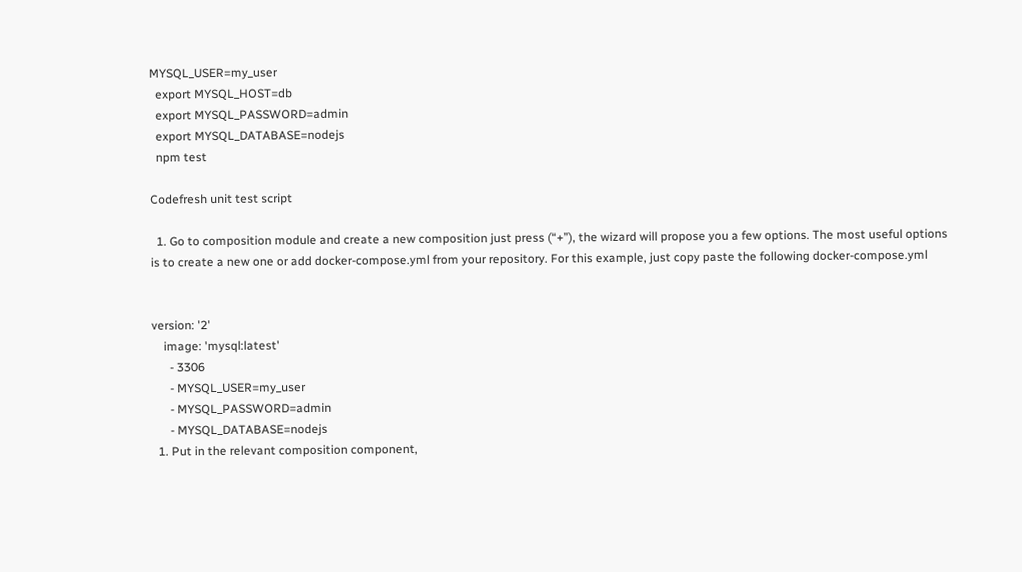MYSQL_USER=my_user
  export MYSQL_HOST=db
  export MYSQL_PASSWORD=admin
  export MYSQL_DATABASE=nodejs
  npm test

Codefresh unit test script

  1. Go to composition module and create a new composition just press (“+”), the wizard will propose you a few options. The most useful options is to create a new one or add docker-compose.yml from your repository. For this example, just copy paste the following docker-compose.yml


version: '2'
    image: 'mysql:latest'
      - 3306
      - MYSQL_USER=my_user
      - MYSQL_PASSWORD=admin
      - MYSQL_DATABASE=nodejs
  1. Put in the relevant composition component,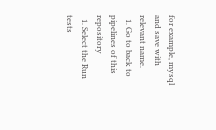for example, mysql and save with relevant name.
  1. Go to back to pipelines of this repository
  1. Select the Run tests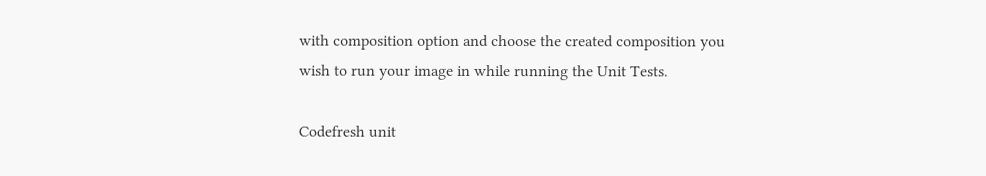with composition option and choose the created composition you wish to run your image in while running the Unit Tests.

Codefresh unit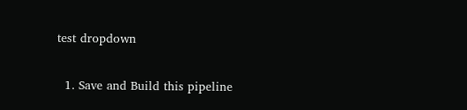test dropdown

  1. Save and Build this pipeline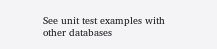See unit test examples with other databases